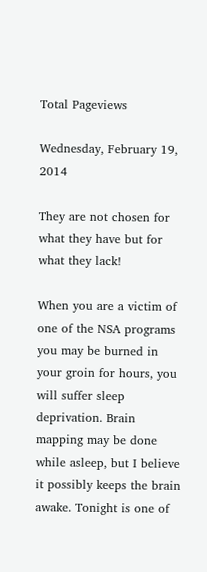Total Pageviews

Wednesday, February 19, 2014

They are not chosen for what they have but for what they lack!

When you are a victim of one of the NSA programs you may be burned in your groin for hours, you will suffer sleep deprivation. Brain mapping may be done while asleep, but I believe it possibly keeps the brain awake. Tonight is one of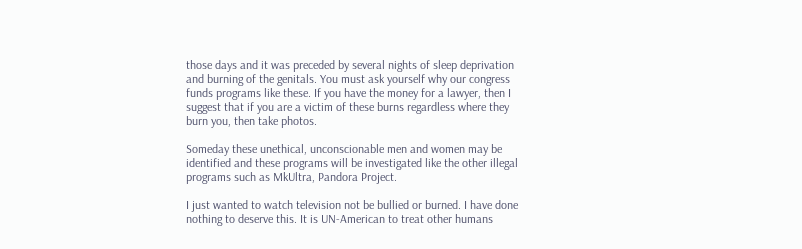those days and it was preceded by several nights of sleep deprivation and burning of the genitals. You must ask yourself why our congress funds programs like these. If you have the money for a lawyer, then I suggest that if you are a victim of these burns regardless where they burn you, then take photos.

Someday these unethical, unconscionable men and women may be identified and these programs will be investigated like the other illegal programs such as MkUltra, Pandora Project.

I just wanted to watch television not be bullied or burned. I have done nothing to deserve this. It is UN-American to treat other humans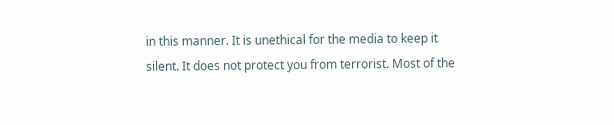in this manner. It is unethical for the media to keep it silent. It does not protect you from terrorist. Most of the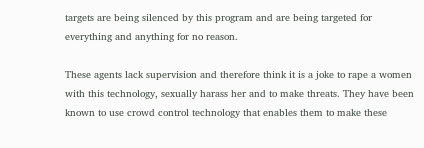targets are being silenced by this program and are being targeted for everything and anything for no reason.

These agents lack supervision and therefore think it is a joke to rape a women with this technology, sexually harass her and to make threats. They have been known to use crowd control technology that enables them to make these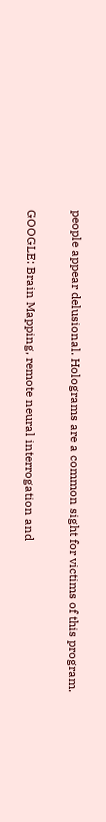people appear delusional. Holograms are a common sight for victims of this program.

GOOGLE: Brain Mapping, remote neural interrogation and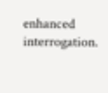enhanced interrogation.